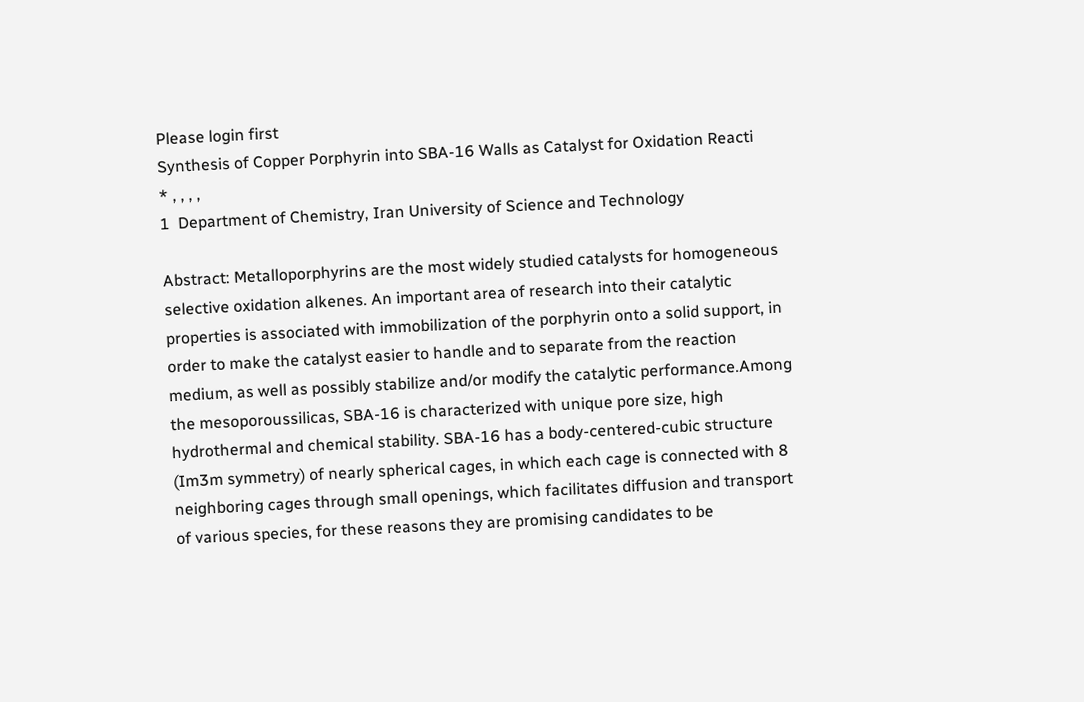Please login first
Synthesis of Copper Porphyrin into SBA-16 Walls as Catalyst for Oxidation Reacti
* , , , ,
1  Department of Chemistry, Iran University of Science and Technology

Abstract: Metalloporphyrins are the most widely studied catalysts for homogeneous selective oxidation alkenes. An important area of research into their catalytic properties is associated with immobilization of the porphyrin onto a solid support, in order to make the catalyst easier to handle and to separate from the reaction medium, as well as possibly stabilize and/or modify the catalytic performance.Among the mesoporoussilicas, SBA-16 is characterized with unique pore size, high hydrothermal and chemical stability. SBA-16 has a body-centered-cubic structure (Im3m symmetry) of nearly spherical cages, in which each cage is connected with 8 neighboring cages through small openings, which facilitates diffusion and transport of various species, for these reasons they are promising candidates to be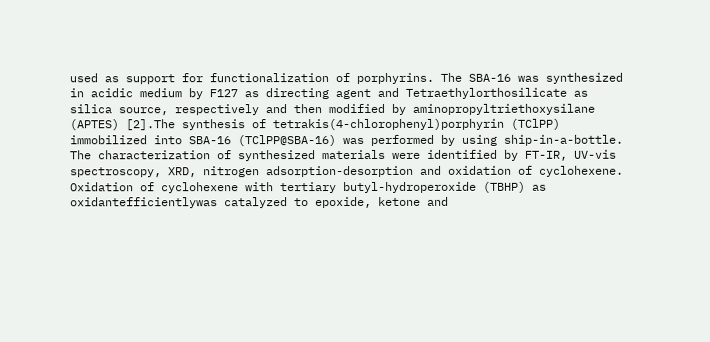used as support for functionalization of porphyrins. The SBA-16 was synthesized in acidic medium by F127 as directing agent and Tetraethylorthosilicate as silica source, respectively and then modified by aminopropyltriethoxysilane (APTES) [2].The synthesis of tetrakis(4-chlorophenyl)porphyrin (TClPP) immobilized into SBA-16 (TClPP@SBA-16) was performed by using ship-in-a-bottle. The characterization of synthesized materials were identified by FT-IR, UV-vis spectroscopy, XRD, nitrogen adsorption-desorption and oxidation of cyclohexene. Oxidation of cyclohexene with tertiary butyl-hydroperoxide (TBHP) as oxidantefficientlywas catalyzed to epoxide, ketone and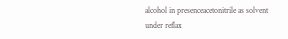alcohol in presenceacetonitrile as solvent under reflax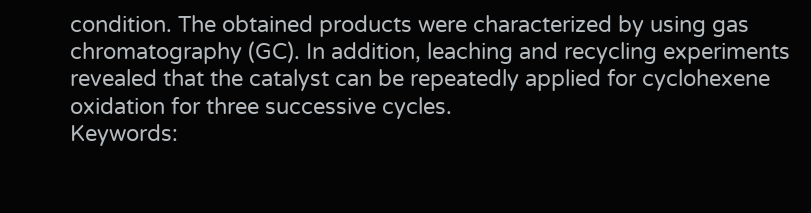condition. The obtained products were characterized by using gas chromatography (GC). In addition, leaching and recycling experiments revealed that the catalyst can be repeatedly applied for cyclohexene oxidation for three successive cycles.
Keywords: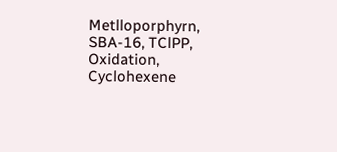Metlloporphyrn, SBA-16, TClPP, Oxidation, Cyclohexene